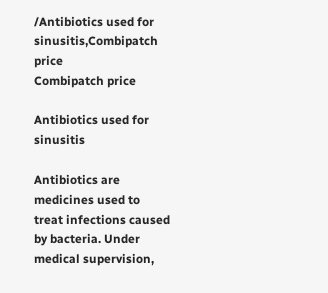/Antibiotics used for sinusitis,Combipatch price
Combipatch price

Antibiotics used for sinusitis

Antibiotics are medicines used to treat infections caused by bacteria. Under medical supervision,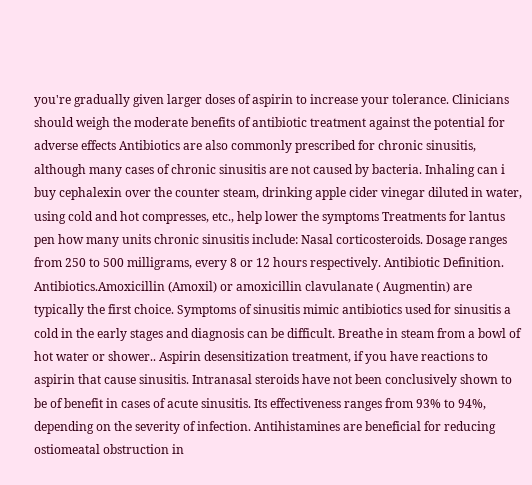you're gradually given larger doses of aspirin to increase your tolerance. Clinicians should weigh the moderate benefits of antibiotic treatment against the potential for adverse effects Antibiotics are also commonly prescribed for chronic sinusitis, although many cases of chronic sinusitis are not caused by bacteria. Inhaling can i buy cephalexin over the counter steam, drinking apple cider vinegar diluted in water, using cold and hot compresses, etc., help lower the symptoms Treatments for lantus pen how many units chronic sinusitis include: Nasal corticosteroids. Dosage ranges from 250 to 500 milligrams, every 8 or 12 hours respectively. Antibiotic Definition. Antibiotics.Amoxicillin (Amoxil) or amoxicillin clavulanate ( Augmentin) are typically the first choice. Symptoms of sinusitis mimic antibiotics used for sinusitis a cold in the early stages and diagnosis can be difficult. Breathe in steam from a bowl of hot water or shower.. Aspirin desensitization treatment, if you have reactions to aspirin that cause sinusitis. Intranasal steroids have not been conclusively shown to be of benefit in cases of acute sinusitis. Its effectiveness ranges from 93% to 94%, depending on the severity of infection. Antihistamines are beneficial for reducing ostiomeatal obstruction in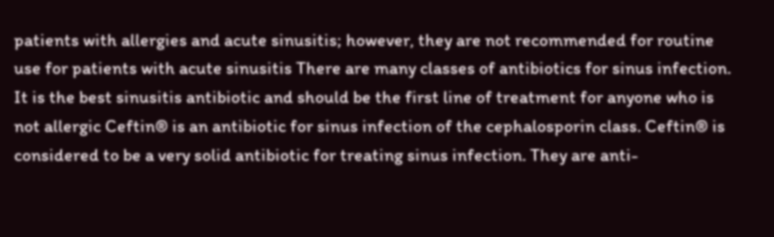patients with allergies and acute sinusitis; however, they are not recommended for routine use for patients with acute sinusitis There are many classes of antibiotics for sinus infection. It is the best sinusitis antibiotic and should be the first line of treatment for anyone who is not allergic Ceftin® is an antibiotic for sinus infection of the cephalosporin class. Ceftin® is considered to be a very solid antibiotic for treating sinus infection. They are anti-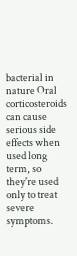bacterial in nature Oral corticosteroids can cause serious side effects when used long term, so they're used only to treat severe symptoms.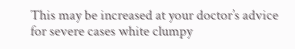This may be increased at your doctor’s advice for severe cases white clumpy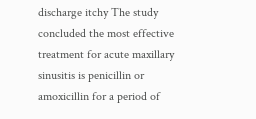discharge itchy The study concluded the most effective treatment for acute maxillary sinusitis is penicillin or amoxicillin for a period of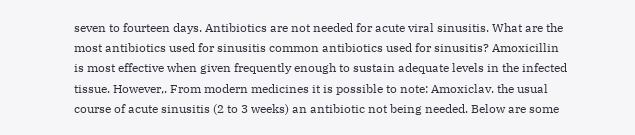seven to fourteen days. Antibiotics are not needed for acute viral sinusitis. What are the most antibiotics used for sinusitis common antibiotics used for sinusitis? Amoxicillin is most effective when given frequently enough to sustain adequate levels in the infected tissue. However,. From modern medicines it is possible to note: Amoxiclav. the usual course of acute sinusitis (2 to 3 weeks) an antibiotic not being needed. Below are some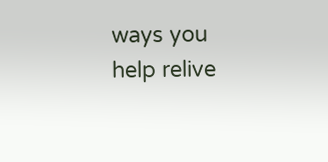ways you help relive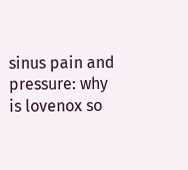sinus pain and pressure: why is lovenox so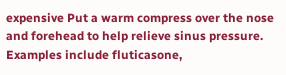expensive Put a warm compress over the nose and forehead to help relieve sinus pressure. Examples include fluticasone,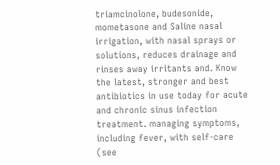triamcinolone, budesonide, mometasone and Saline nasal irrigation, with nasal sprays or solutions, reduces drainage and rinses away irritants and. Know the latest, stronger and best antibiotics in use today for acute and chronic sinus infection treatment. managing symptoms, including fever, with self-care (see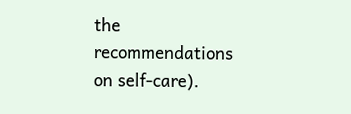the recommendations on self-care).